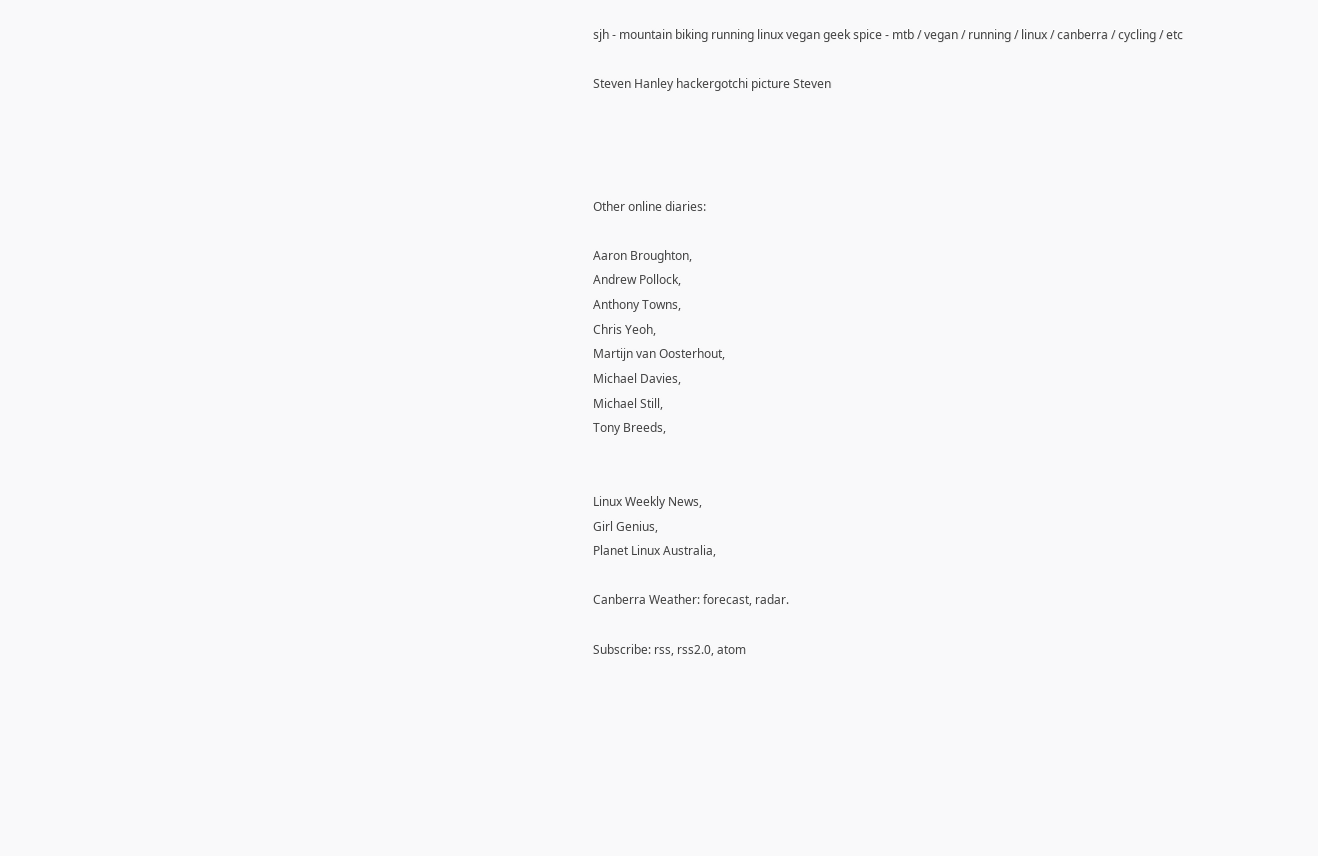sjh - mountain biking running linux vegan geek spice - mtb / vegan / running / linux / canberra / cycling / etc

Steven Hanley hackergotchi picture Steven




Other online diaries:

Aaron Broughton,
Andrew Pollock,
Anthony Towns,
Chris Yeoh,
Martijn van Oosterhout,
Michael Davies,
Michael Still,
Tony Breeds,


Linux Weekly News,
Girl Genius,
Planet Linux Australia,

Canberra Weather: forecast, radar.

Subscribe: rss, rss2.0, atom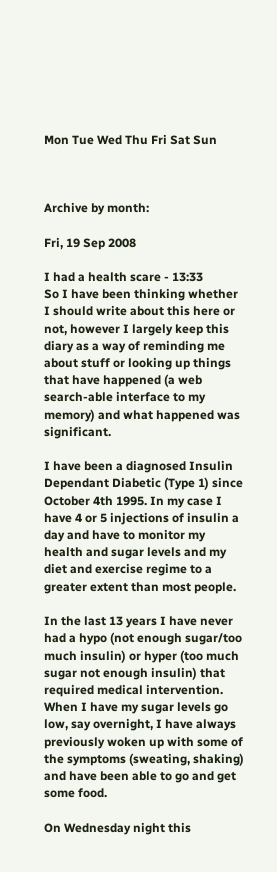Mon Tue Wed Thu Fri Sat Sun



Archive by month:

Fri, 19 Sep 2008

I had a health scare - 13:33
So I have been thinking whether I should write about this here or not, however I largely keep this diary as a way of reminding me about stuff or looking up things that have happened (a web search-able interface to my memory) and what happened was significant.

I have been a diagnosed Insulin Dependant Diabetic (Type 1) since October 4th 1995. In my case I have 4 or 5 injections of insulin a day and have to monitor my health and sugar levels and my diet and exercise regime to a greater extent than most people.

In the last 13 years I have never had a hypo (not enough sugar/too much insulin) or hyper (too much sugar not enough insulin) that required medical intervention. When I have my sugar levels go low, say overnight, I have always previously woken up with some of the symptoms (sweating, shaking) and have been able to go and get some food.

On Wednesday night this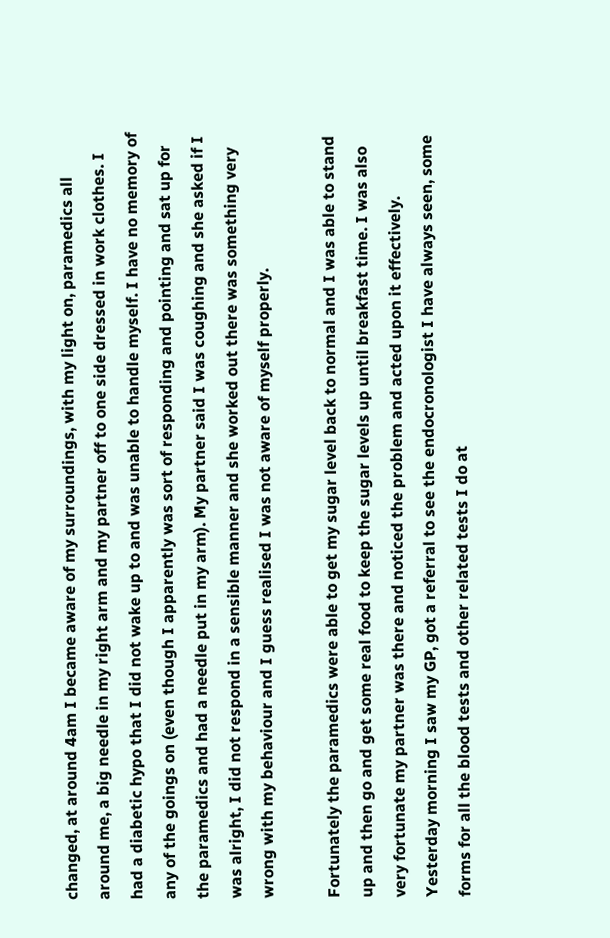changed, at around 4am I became aware of my surroundings, with my light on, paramedics all around me, a big needle in my right arm and my partner off to one side dressed in work clothes. I had a diabetic hypo that I did not wake up to and was unable to handle myself. I have no memory of any of the goings on (even though I apparently was sort of responding and pointing and sat up for the paramedics and had a needle put in my arm). My partner said I was coughing and she asked if I was alright, I did not respond in a sensible manner and she worked out there was something very wrong with my behaviour and I guess realised I was not aware of myself properly.

Fortunately the paramedics were able to get my sugar level back to normal and I was able to stand up and then go and get some real food to keep the sugar levels up until breakfast time. I was also very fortunate my partner was there and noticed the problem and acted upon it effectively. Yesterday morning I saw my GP, got a referral to see the endocronologist I have always seen, some forms for all the blood tests and other related tests I do at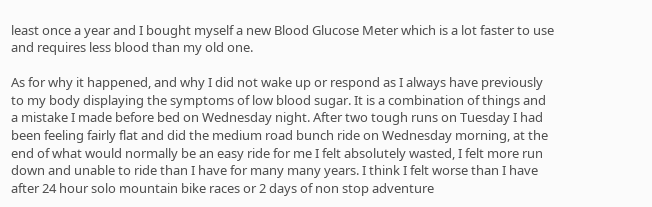least once a year and I bought myself a new Blood Glucose Meter which is a lot faster to use and requires less blood than my old one.

As for why it happened, and why I did not wake up or respond as I always have previously to my body displaying the symptoms of low blood sugar. It is a combination of things and a mistake I made before bed on Wednesday night. After two tough runs on Tuesday I had been feeling fairly flat and did the medium road bunch ride on Wednesday morning, at the end of what would normally be an easy ride for me I felt absolutely wasted, I felt more run down and unable to ride than I have for many many years. I think I felt worse than I have after 24 hour solo mountain bike races or 2 days of non stop adventure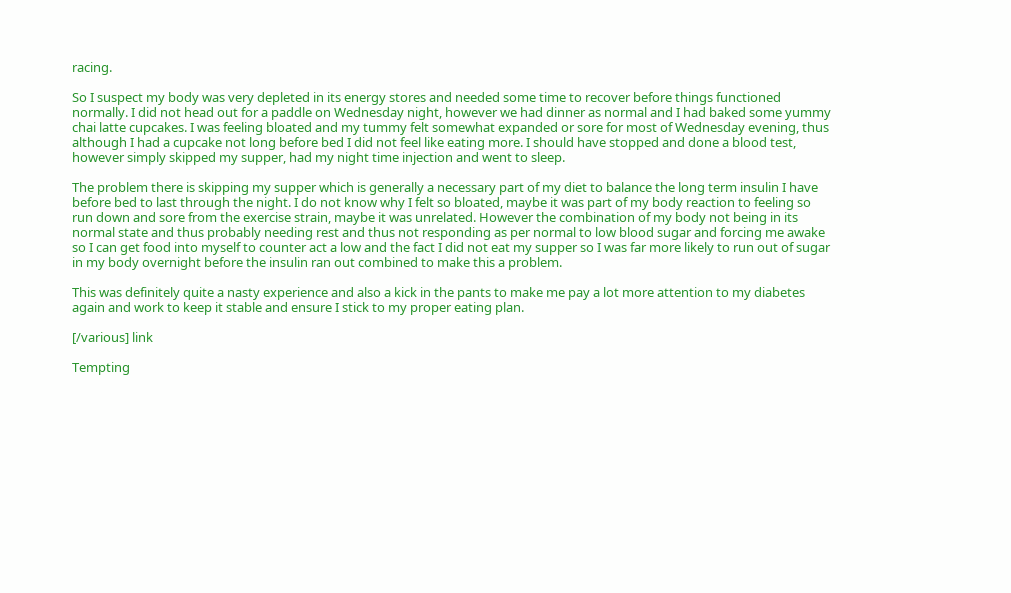racing.

So I suspect my body was very depleted in its energy stores and needed some time to recover before things functioned normally. I did not head out for a paddle on Wednesday night, however we had dinner as normal and I had baked some yummy chai latte cupcakes. I was feeling bloated and my tummy felt somewhat expanded or sore for most of Wednesday evening, thus although I had a cupcake not long before bed I did not feel like eating more. I should have stopped and done a blood test, however simply skipped my supper, had my night time injection and went to sleep.

The problem there is skipping my supper which is generally a necessary part of my diet to balance the long term insulin I have before bed to last through the night. I do not know why I felt so bloated, maybe it was part of my body reaction to feeling so run down and sore from the exercise strain, maybe it was unrelated. However the combination of my body not being in its normal state and thus probably needing rest and thus not responding as per normal to low blood sugar and forcing me awake so I can get food into myself to counter act a low and the fact I did not eat my supper so I was far more likely to run out of sugar in my body overnight before the insulin ran out combined to make this a problem.

This was definitely quite a nasty experience and also a kick in the pants to make me pay a lot more attention to my diabetes again and work to keep it stable and ensure I stick to my proper eating plan.

[/various] link

Tempting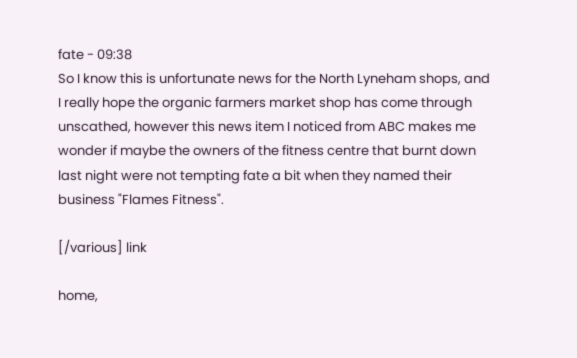fate - 09:38
So I know this is unfortunate news for the North Lyneham shops, and I really hope the organic farmers market shop has come through unscathed, however this news item I noticed from ABC makes me wonder if maybe the owners of the fitness centre that burnt down last night were not tempting fate a bit when they named their business "Flames Fitness".

[/various] link

home,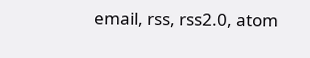email, rss, rss2.0, atom